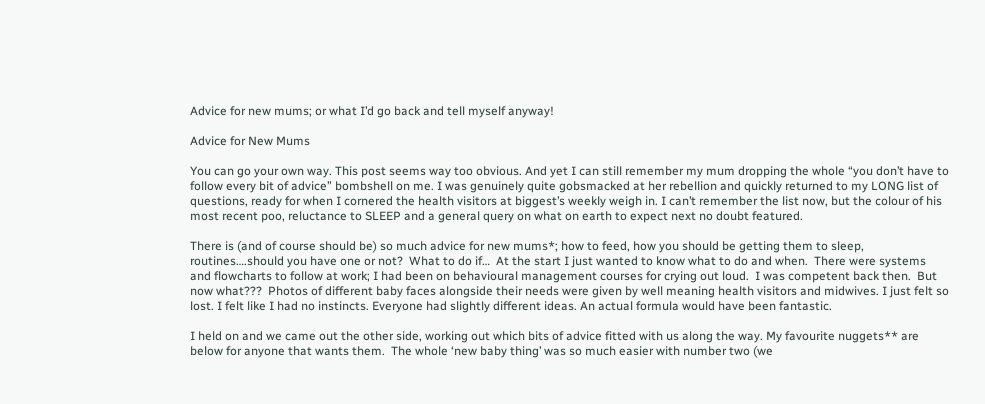Advice for new mums; or what I’d go back and tell myself anyway!

Advice for New Mums

You can go your own way. This post seems way too obvious. And yet I can still remember my mum dropping the whole “you don’t have to follow every bit of advice” bombshell on me. I was genuinely quite gobsmacked at her rebellion and quickly returned to my LONG list of questions, ready for when I cornered the health visitors at biggest’s weekly weigh in. I can’t remember the list now, but the colour of his most recent poo, reluctance to SLEEP and a general query on what on earth to expect next no doubt featured.

There is (and of course should be) so much advice for new mums*; how to feed, how you should be getting them to sleep, routines….should you have one or not?  What to do if…  At the start I just wanted to know what to do and when.  There were systems and flowcharts to follow at work; I had been on behavioural management courses for crying out loud.  I was competent back then.  But now what???  Photos of different baby faces alongside their needs were given by well meaning health visitors and midwives. I just felt so lost. I felt like I had no instincts. Everyone had slightly different ideas. An actual formula would have been fantastic.

I held on and we came out the other side, working out which bits of advice fitted with us along the way. My favourite nuggets** are below for anyone that wants them.  The whole ‘new baby thing’ was so much easier with number two (we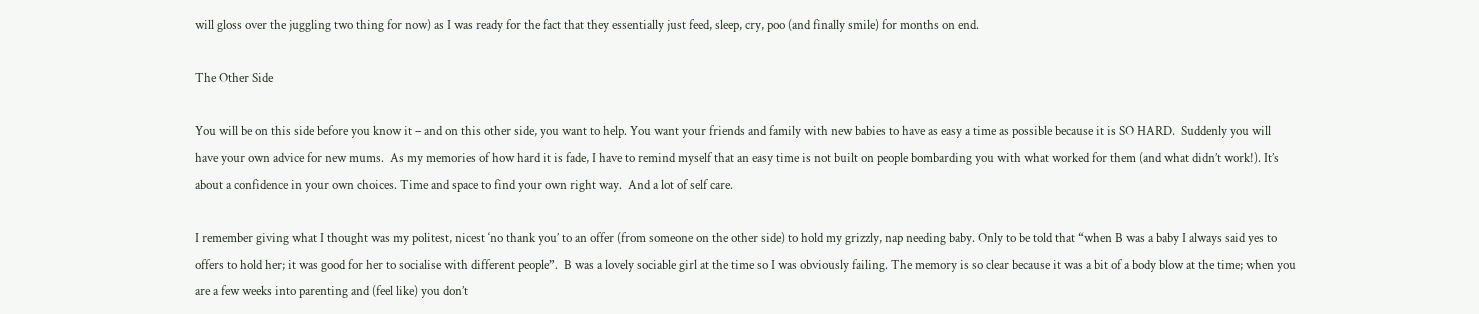will gloss over the juggling two thing for now) as I was ready for the fact that they essentially just feed, sleep, cry, poo (and finally smile) for months on end.

The Other Side

You will be on this side before you know it – and on this other side, you want to help. You want your friends and family with new babies to have as easy a time as possible because it is SO HARD.  Suddenly you will have your own advice for new mums.  As my memories of how hard it is fade, I have to remind myself that an easy time is not built on people bombarding you with what worked for them (and what didn’t work!). It’s about a confidence in your own choices. Time and space to find your own right way.  And a lot of self care.

I remember giving what I thought was my politest, nicest ‘no thank you’ to an offer (from someone on the other side) to hold my grizzly, nap needing baby. Only to be told that “when B was a baby I always said yes to offers to hold her; it was good for her to socialise with different people”.  B was a lovely sociable girl at the time so I was obviously failing. The memory is so clear because it was a bit of a body blow at the time; when you are a few weeks into parenting and (feel like) you don’t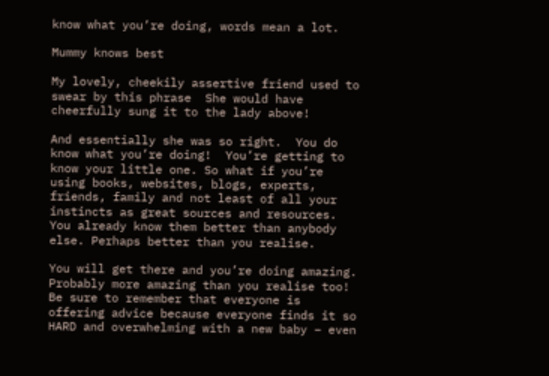know what you’re doing, words mean a lot.

Mummy knows best

My lovely, cheekily assertive friend used to swear by this phrase  She would have cheerfully sung it to the lady above!

And essentially she was so right.  You do know what you’re doing!  You’re getting to know your little one. So what if you’re using books, websites, blogs, experts, friends, family and not least of all your instincts as great sources and resources.  You already know them better than anybody else. Perhaps better than you realise.

You will get there and you’re doing amazing. Probably more amazing than you realise too!  Be sure to remember that everyone is offering advice because everyone finds it so HARD and overwhelming with a new baby – even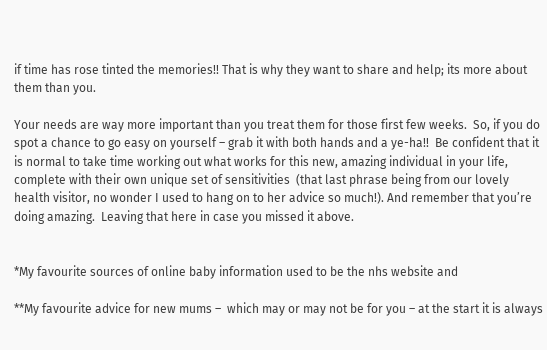if time has rose tinted the memories!! That is why they want to share and help; its more about them than you.

Your needs are way more important than you treat them for those first few weeks.  So, if you do spot a chance to go easy on yourself – grab it with both hands and a ye-ha!!  Be confident that it is normal to take time working out what works for this new, amazing individual in your life, complete with their own unique set of sensitivities  (that last phrase being from our lovely health visitor, no wonder I used to hang on to her advice so much!). And remember that you’re doing amazing.  Leaving that here in case you missed it above.


*My favourite sources of online baby information used to be the nhs website and

**My favourite advice for new mums –  which may or may not be for you – at the start it is always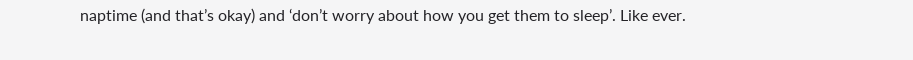naptime (and that’s okay) and ‘don’t worry about how you get them to sleep’. Like ever.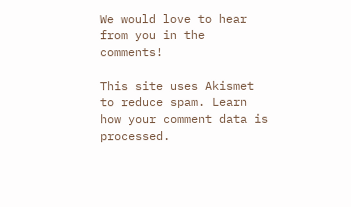We would love to hear from you in the comments!

This site uses Akismet to reduce spam. Learn how your comment data is processed.